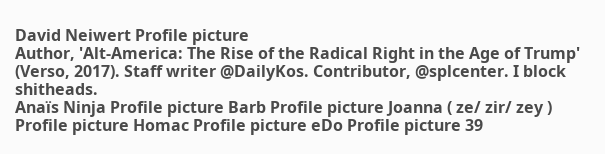David Neiwert Profile picture
Author, 'Alt-America: The Rise of the Radical Right in the Age of Trump' (Verso, 2017). Staff writer @DailyKos. Contributor, @splcenter. I block shitheads.
Anaïs Ninja Profile picture Barb Profile picture Joanna ( ze/ zir/ zey ) Profile picture Homac Profile picture eDo Profile picture 39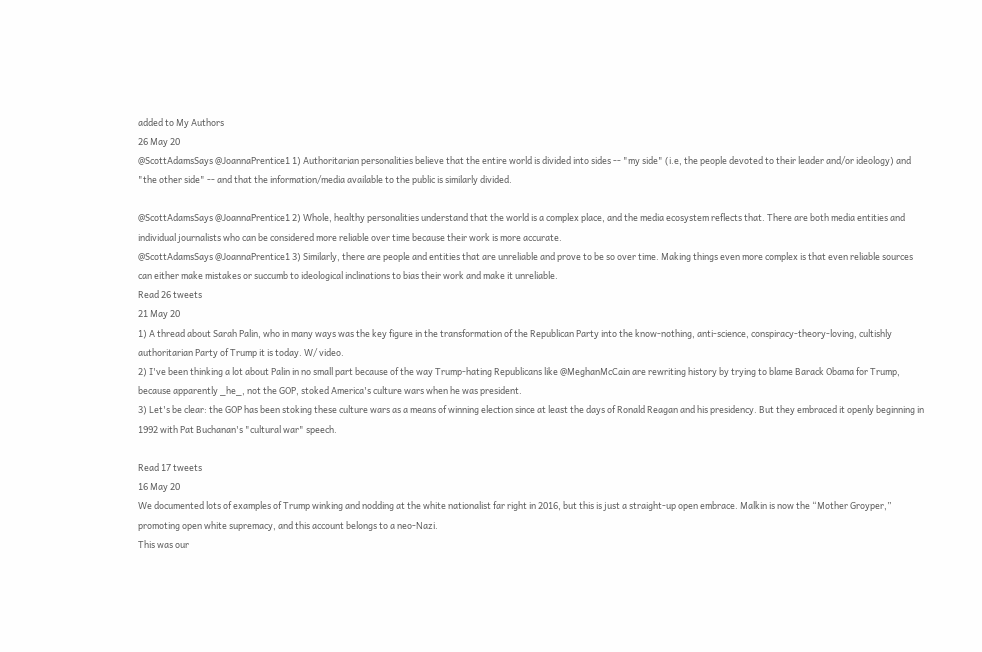added to My Authors
26 May 20
@ScottAdamsSays @JoannaPrentice1 1) Authoritarian personalities believe that the entire world is divided into sides -- "my side" (i.e, the people devoted to their leader and/or ideology) and "the other side" -- and that the information/media available to the public is similarly divided.

@ScottAdamsSays @JoannaPrentice1 2) Whole, healthy personalities understand that the world is a complex place, and the media ecosystem reflects that. There are both media entities and individual journalists who can be considered more reliable over time because their work is more accurate.
@ScottAdamsSays @JoannaPrentice1 3) Similarly, there are people and entities that are unreliable and prove to be so over time. Making things even more complex is that even reliable sources can either make mistakes or succumb to ideological inclinations to bias their work and make it unreliable.
Read 26 tweets
21 May 20
1) A thread about Sarah Palin, who in many ways was the key figure in the transformation of the Republican Party into the know-nothing, anti-science, conspiracy-theory-loving, cultishly authoritarian Party of Trump it is today. W/ video.
2) I've been thinking a lot about Palin in no small part because of the way Trump-hating Republicans like @MeghanMcCain are rewriting history by trying to blame Barack Obama for Trump, because apparently _he_, not the GOP, stoked America's culture wars when he was president.
3) Let's be clear: the GOP has been stoking these culture wars as a means of winning election since at least the days of Ronald Reagan and his presidency. But they embraced it openly beginning in 1992 with Pat Buchanan's "cultural war" speech.

Read 17 tweets
16 May 20
We documented lots of examples of Trump winking and nodding at the white nationalist far right in 2016, but this is just a straight-up open embrace. Malkin is now the “Mother Groyper,” promoting open white supremacy, and this account belongs to a neo-Nazi.
This was our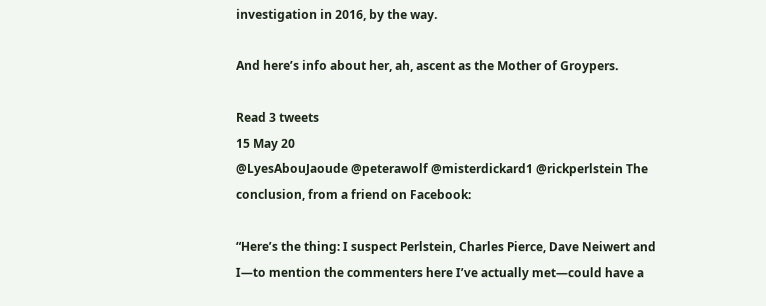investigation in 2016, by the way.

And here’s info about her, ah, ascent as the Mother of Groypers.

Read 3 tweets
15 May 20
@LyesAbouJaoude @peterawolf @misterdickard1 @rickperlstein The conclusion, from a friend on Facebook:

“Here’s the thing: I suspect Perlstein, Charles Pierce, Dave Neiwert and I—to mention the commenters here I’ve actually met—could have a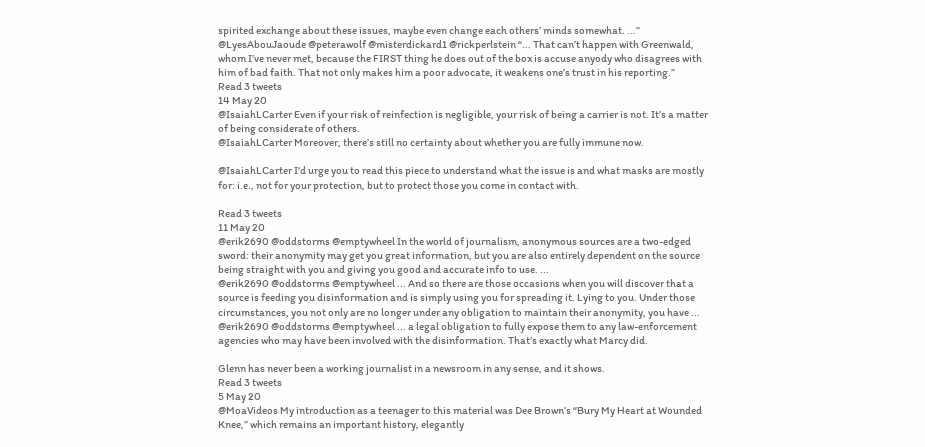spirited exchange about these issues, maybe even change each others’ minds somewhat. ...”
@LyesAbouJaoude @peterawolf @misterdickard1 @rickperlstein “... That can’t happen with Greenwald, whom I’ve never met, because the FIRST thing he does out of the box is accuse anyody who disagrees with him of bad faith. That not only makes him a poor advocate, it weakens one’s trust in his reporting.”
Read 3 tweets
14 May 20
@IsaiahLCarter Even if your risk of reinfection is negligible, your risk of being a carrier is not. It’s a matter of being considerate of others.
@IsaiahLCarter Moreover, there’s still no certainty about whether you are fully immune now.

@IsaiahLCarter I'd urge you to read this piece to understand what the issue is and what masks are mostly for: i.e., not for your protection, but to protect those you come in contact with.

Read 3 tweets
11 May 20
@erik2690 @oddstorms @emptywheel In the world of journalism, anonymous sources are a two-edged sword: their anonymity may get you great information, but you are also entirely dependent on the source being straight with you and giving you good and accurate info to use. ...
@erik2690 @oddstorms @emptywheel ... And so there are those occasions when you will discover that a source is feeding you disinformation and is simply using you for spreading it. Lying to you. Under those circumstances, you not only are no longer under any obligation to maintain their anonymity, you have ...
@erik2690 @oddstorms @emptywheel ... a legal obligation to fully expose them to any law-enforcement agencies who may have been involved with the disinformation. That’s exactly what Marcy did.

Glenn has never been a working journalist in a newsroom in any sense, and it shows.
Read 3 tweets
5 May 20
@MoaVideos My introduction as a teenager to this material was Dee Brown’s “Bury My Heart at Wounded Knee,” which remains an important history, elegantly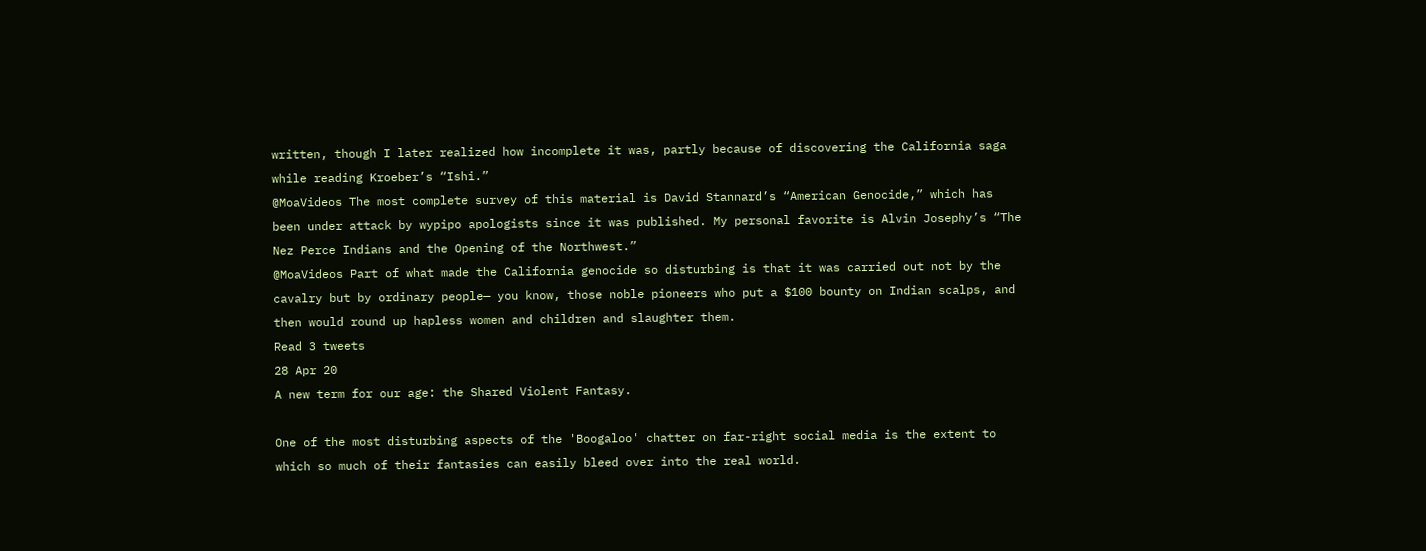written, though I later realized how incomplete it was, partly because of discovering the California saga while reading Kroeber’s “Ishi.”
@MoaVideos The most complete survey of this material is David Stannard’s “American Genocide,” which has been under attack by wypipo apologists since it was published. My personal favorite is Alvin Josephy’s “The Nez Perce Indians and the Opening of the Northwest.”
@MoaVideos Part of what made the California genocide so disturbing is that it was carried out not by the cavalry but by ordinary people— you know, those noble pioneers who put a $100 bounty on Indian scalps, and then would round up hapless women and children and slaughter them.
Read 3 tweets
28 Apr 20
A new term for our age: the Shared Violent Fantasy.

One of the most disturbing aspects of the 'Boogaloo' chatter on far-right social media is the extent to which so much of their fantasies can easily bleed over into the real world.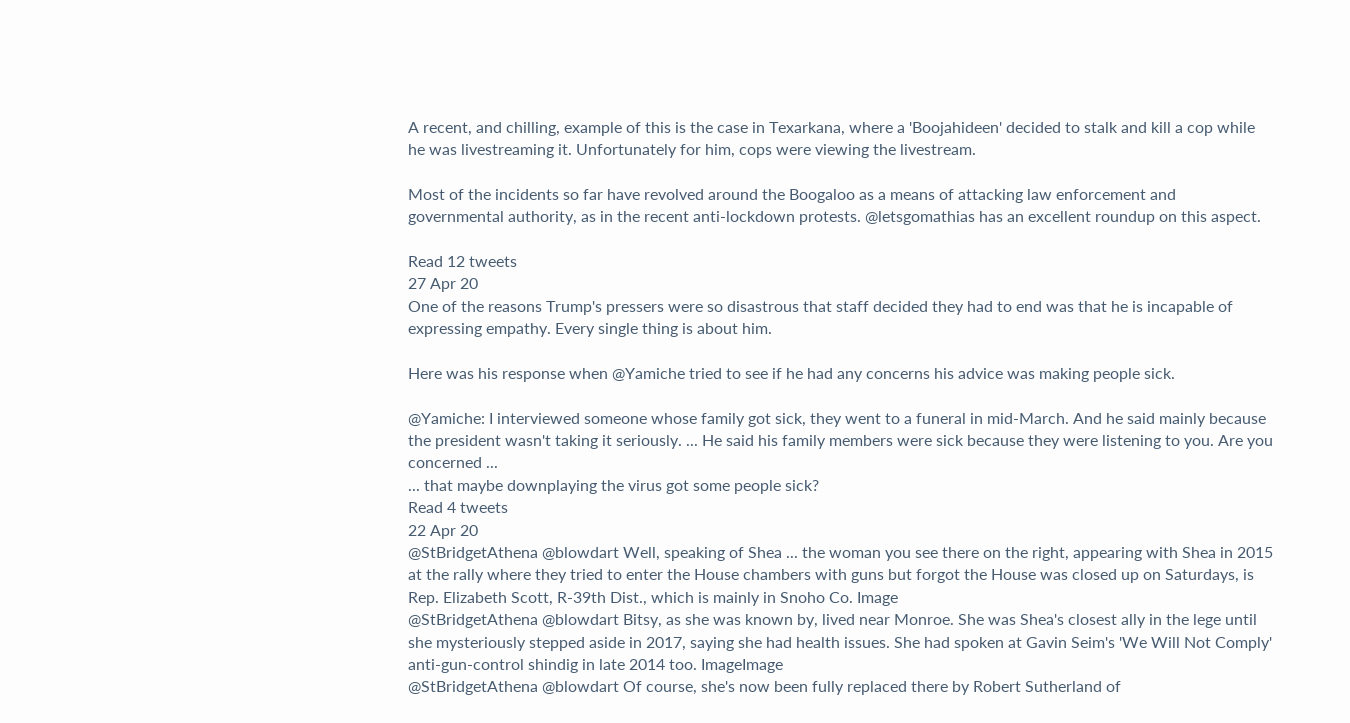A recent, and chilling, example of this is the case in Texarkana, where a 'Boojahideen' decided to stalk and kill a cop while he was livestreaming it. Unfortunately for him, cops were viewing the livestream.

Most of the incidents so far have revolved around the Boogaloo as a means of attacking law enforcement and governmental authority, as in the recent anti-lockdown protests. @letsgomathias has an excellent roundup on this aspect.

Read 12 tweets
27 Apr 20
One of the reasons Trump's pressers were so disastrous that staff decided they had to end was that he is incapable of expressing empathy. Every single thing is about him.

Here was his response when @Yamiche tried to see if he had any concerns his advice was making people sick.

@Yamiche: I interviewed someone whose family got sick, they went to a funeral in mid-March. And he said mainly because the president wasn't taking it seriously. ... He said his family members were sick because they were listening to you. Are you concerned ...
... that maybe downplaying the virus got some people sick?
Read 4 tweets
22 Apr 20
@StBridgetAthena @blowdart Well, speaking of Shea ... the woman you see there on the right, appearing with Shea in 2015 at the rally where they tried to enter the House chambers with guns but forgot the House was closed up on Saturdays, is Rep. Elizabeth Scott, R-39th Dist., which is mainly in Snoho Co. Image
@StBridgetAthena @blowdart Bitsy, as she was known by, lived near Monroe. She was Shea's closest ally in the lege until she mysteriously stepped aside in 2017, saying she had health issues. She had spoken at Gavin Seim's 'We Will Not Comply' anti-gun-control shindig in late 2014 too. ImageImage
@StBridgetAthena @blowdart Of course, she's now been fully replaced there by Robert Sutherland of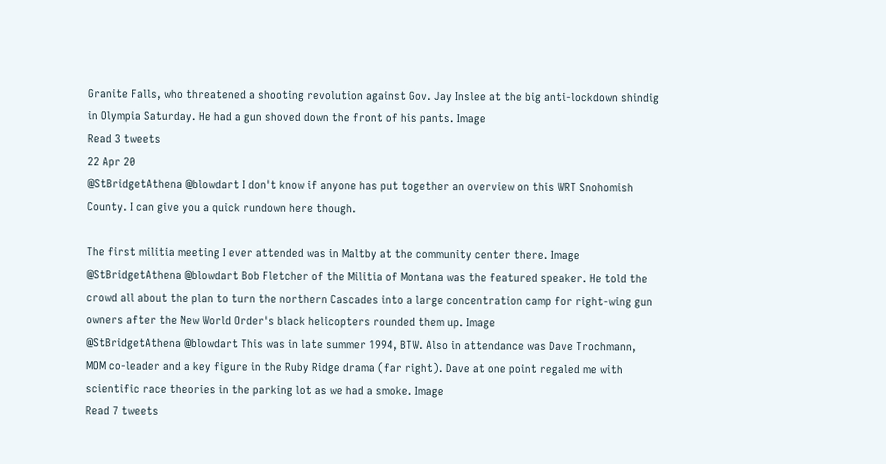Granite Falls, who threatened a shooting revolution against Gov. Jay Inslee at the big anti-lockdown shindig in Olympia Saturday. He had a gun shoved down the front of his pants. Image
Read 3 tweets
22 Apr 20
@StBridgetAthena @blowdart I don't know if anyone has put together an overview on this WRT Snohomish County. I can give you a quick rundown here though.

The first militia meeting I ever attended was in Maltby at the community center there. Image
@StBridgetAthena @blowdart Bob Fletcher of the Militia of Montana was the featured speaker. He told the crowd all about the plan to turn the northern Cascades into a large concentration camp for right-wing gun owners after the New World Order's black helicopters rounded them up. Image
@StBridgetAthena @blowdart This was in late summer 1994, BTW. Also in attendance was Dave Trochmann, MOM co-leader and a key figure in the Ruby Ridge drama (far right). Dave at one point regaled me with scientific race theories in the parking lot as we had a smoke. Image
Read 7 tweets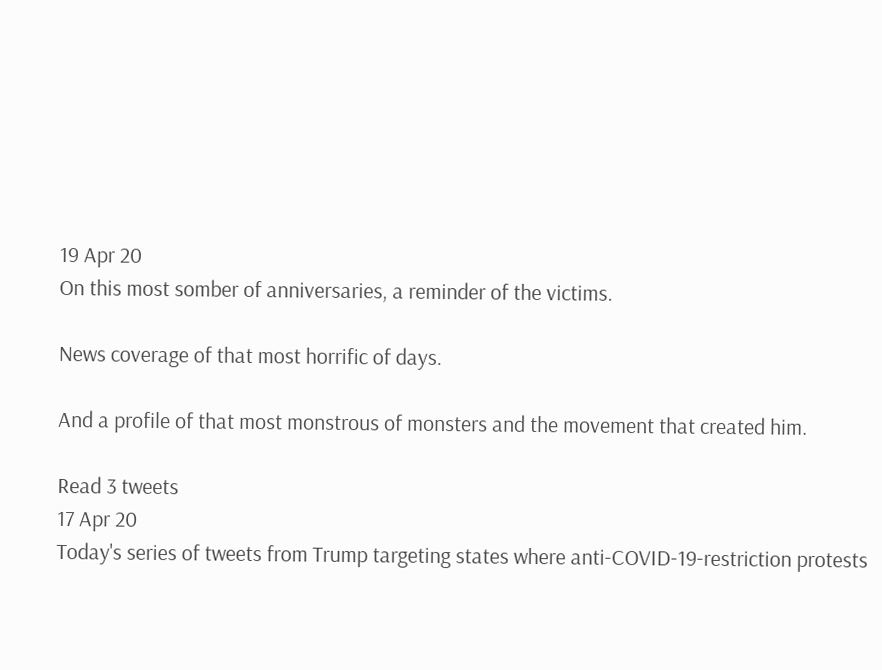19 Apr 20
On this most somber of anniversaries, a reminder of the victims.

News coverage of that most horrific of days.

And a profile of that most monstrous of monsters and the movement that created him.

Read 3 tweets
17 Apr 20
Today's series of tweets from Trump targeting states where anti-COVID-19-restriction protests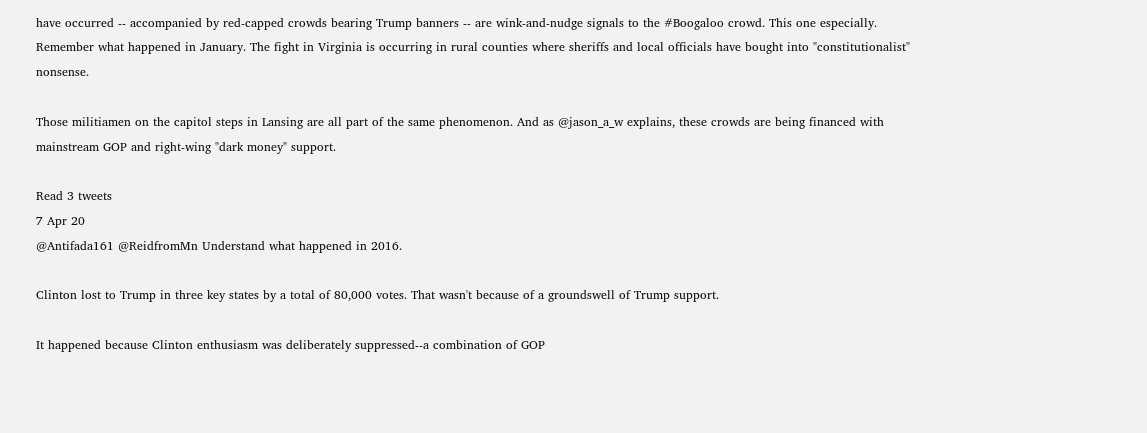have occurred -- accompanied by red-capped crowds bearing Trump banners -- are wink-and-nudge signals to the #Boogaloo crowd. This one especially.
Remember what happened in January. The fight in Virginia is occurring in rural counties where sheriffs and local officials have bought into "constitutionalist" nonsense.

Those militiamen on the capitol steps in Lansing are all part of the same phenomenon. And as @jason_a_w explains, these crowds are being financed with mainstream GOP and right-wing "dark money" support.

Read 3 tweets
7 Apr 20
@Antifada161 @ReidfromMn Understand what happened in 2016.

Clinton lost to Trump in three key states by a total of 80,000 votes. That wasn't because of a groundswell of Trump support.

It happened because Clinton enthusiasm was deliberately suppressed--a combination of GOP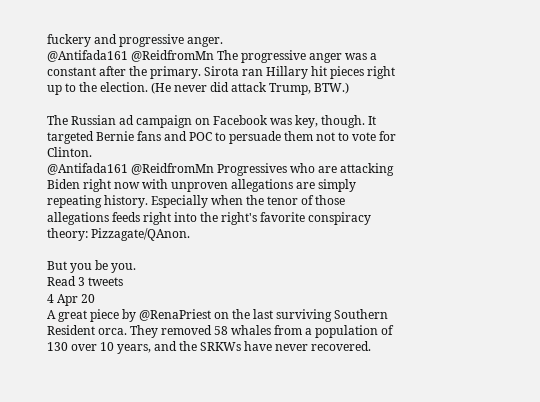fuckery and progressive anger.
@Antifada161 @ReidfromMn The progressive anger was a constant after the primary. Sirota ran Hillary hit pieces right up to the election. (He never did attack Trump, BTW.)

The Russian ad campaign on Facebook was key, though. It targeted Bernie fans and POC to persuade them not to vote for Clinton.
@Antifada161 @ReidfromMn Progressives who are attacking Biden right now with unproven allegations are simply repeating history. Especially when the tenor of those allegations feeds right into the right's favorite conspiracy theory: Pizzagate/QAnon.

But you be you.
Read 3 tweets
4 Apr 20
A great piece by @RenaPriest on the last surviving Southern Resident orca. They removed 58 whales from a population of 130 over 10 years, and the SRKWs have never recovered.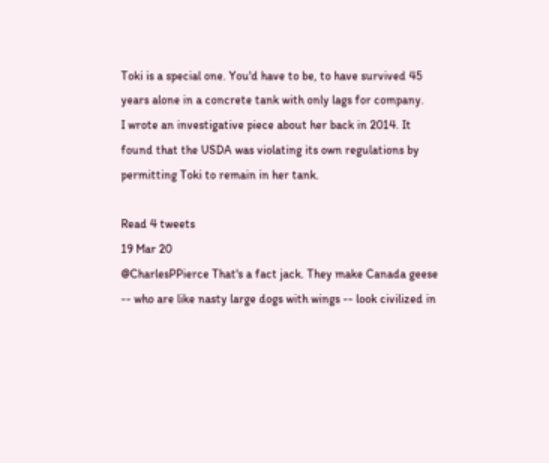Toki is a special one. You'd have to be, to have survived 45 years alone in a concrete tank with only lags for company.
I wrote an investigative piece about her back in 2014. It found that the USDA was violating its own regulations by permitting Toki to remain in her tank.

Read 4 tweets
19 Mar 20
@CharlesPPierce That's a fact jack. They make Canada geese -- who are like nasty large dogs with wings -- look civilized in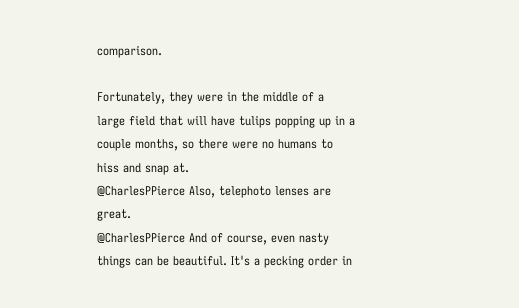comparison.

Fortunately, they were in the middle of a large field that will have tulips popping up in a couple months, so there were no humans to hiss and snap at.
@CharlesPPierce Also, telephoto lenses are great.
@CharlesPPierce And of course, even nasty things can be beautiful. It's a pecking order in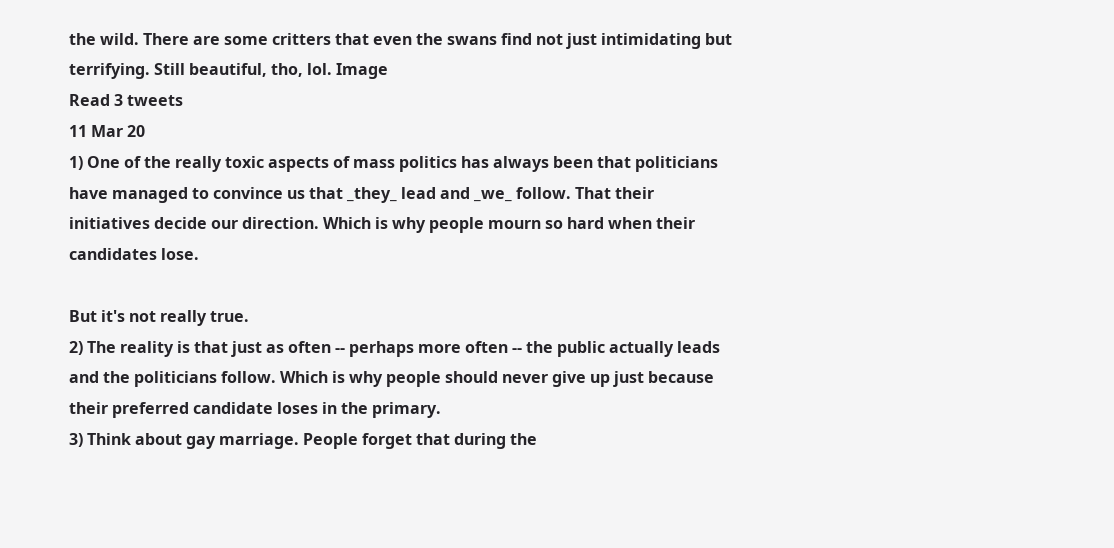the wild. There are some critters that even the swans find not just intimidating but terrifying. Still beautiful, tho, lol. Image
Read 3 tweets
11 Mar 20
1) One of the really toxic aspects of mass politics has always been that politicians have managed to convince us that _they_ lead and _we_ follow. That their initiatives decide our direction. Which is why people mourn so hard when their candidates lose.

But it's not really true.
2) The reality is that just as often -- perhaps more often -- the public actually leads and the politicians follow. Which is why people should never give up just because their preferred candidate loses in the primary.
3) Think about gay marriage. People forget that during the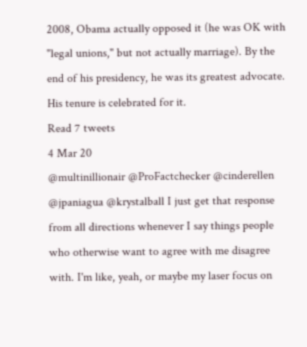2008, Obama actually opposed it (he was OK with "legal unions," but not actually marriage). By the end of his presidency, he was its greatest advocate. His tenure is celebrated for it.
Read 7 tweets
4 Mar 20
@multinillionair @ProFactchecker @cinderellen @jpaniagua @krystalball I just get that response from all directions whenever I say things people who otherwise want to agree with me disagree with. I'm like, yeah, or maybe my laser focus on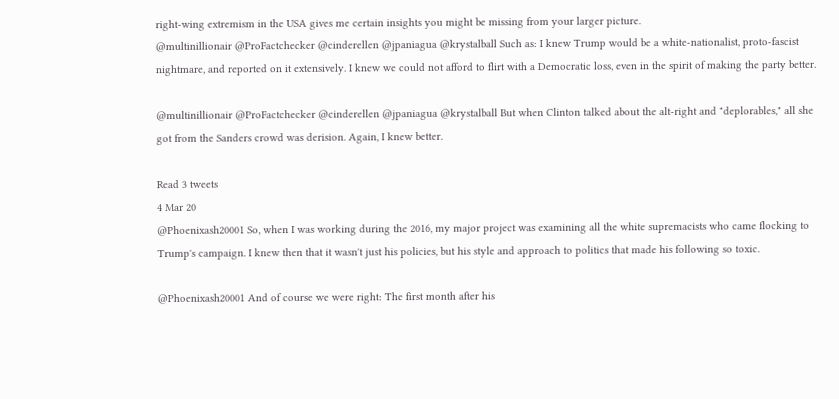right-wing extremism in the USA gives me certain insights you might be missing from your larger picture.
@multinillionair @ProFactchecker @cinderellen @jpaniagua @krystalball Such as: I knew Trump would be a white-nationalist, proto-fascist nightmare, and reported on it extensively. I knew we could not afford to flirt with a Democratic loss, even in the spirit of making the party better.

@multinillionair @ProFactchecker @cinderellen @jpaniagua @krystalball But when Clinton talked about the alt-right and "deplorables," all she got from the Sanders crowd was derision. Again, I knew better.

Read 3 tweets
4 Mar 20
@Phoenixash20001 So, when I was working during the 2016, my major project was examining all the white supremacists who came flocking to Trump's campaign. I knew then that it wasn't just his policies, but his style and approach to politics that made his following so toxic.

@Phoenixash20001 And of course we were right: The first month after his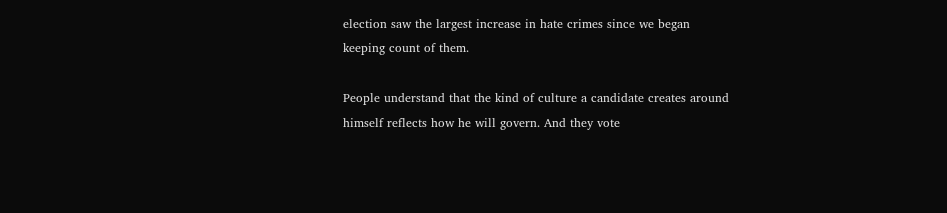election saw the largest increase in hate crimes since we began keeping count of them.

People understand that the kind of culture a candidate creates around himself reflects how he will govern. And they vote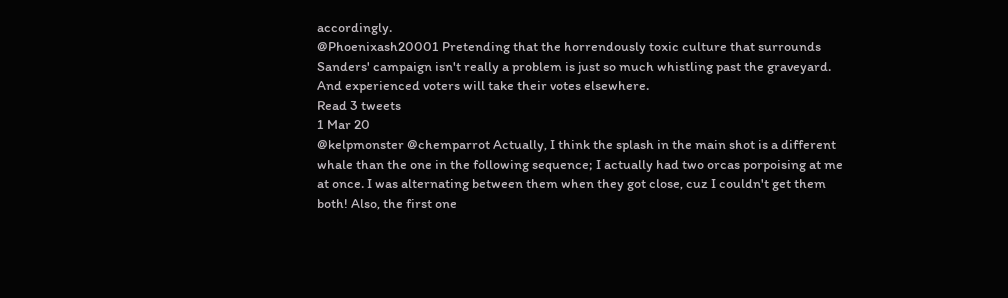accordingly.
@Phoenixash20001 Pretending that the horrendously toxic culture that surrounds Sanders' campaign isn't really a problem is just so much whistling past the graveyard. And experienced voters will take their votes elsewhere.
Read 3 tweets
1 Mar 20
@kelpmonster @chemparrot Actually, I think the splash in the main shot is a different whale than the one in the following sequence; I actually had two orcas porpoising at me at once. I was alternating between them when they got close, cuz I couldn't get them both! Also, the first one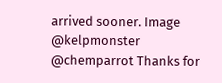arrived sooner. Image
@kelpmonster @chemparrot Thanks for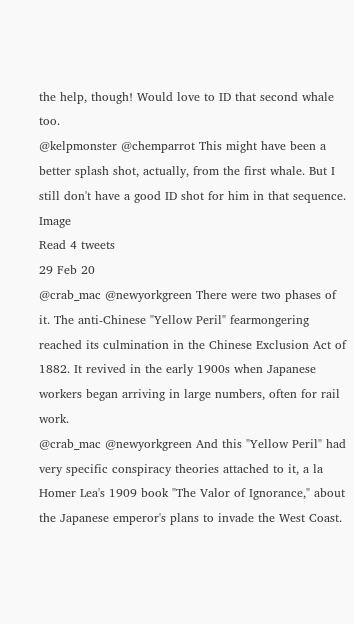the help, though! Would love to ID that second whale too.
@kelpmonster @chemparrot This might have been a better splash shot, actually, from the first whale. But I still don't have a good ID shot for him in that sequence. Image
Read 4 tweets
29 Feb 20
@crab_mac @newyorkgreen There were two phases of it. The anti-Chinese "Yellow Peril" fearmongering reached its culmination in the Chinese Exclusion Act of 1882. It revived in the early 1900s when Japanese workers began arriving in large numbers, often for rail work.
@crab_mac @newyorkgreen And this "Yellow Peril" had very specific conspiracy theories attached to it, a la Homer Lea's 1909 book "The Valor of Ignorance," about the Japanese emperor's plans to invade the West Coast.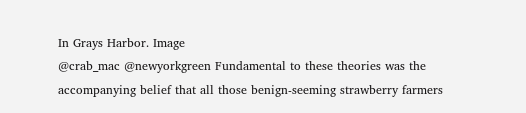In Grays Harbor. Image
@crab_mac @newyorkgreen Fundamental to these theories was the accompanying belief that all those benign-seeming strawberry farmers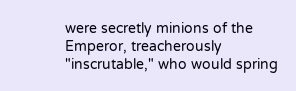were secretly minions of the Emperor, treacherously "inscrutable," who would spring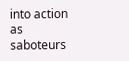into action as saboteurs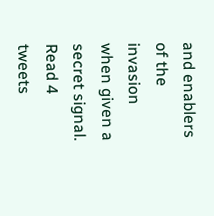and enablers of the invasion when given a secret signal.
Read 4 tweets